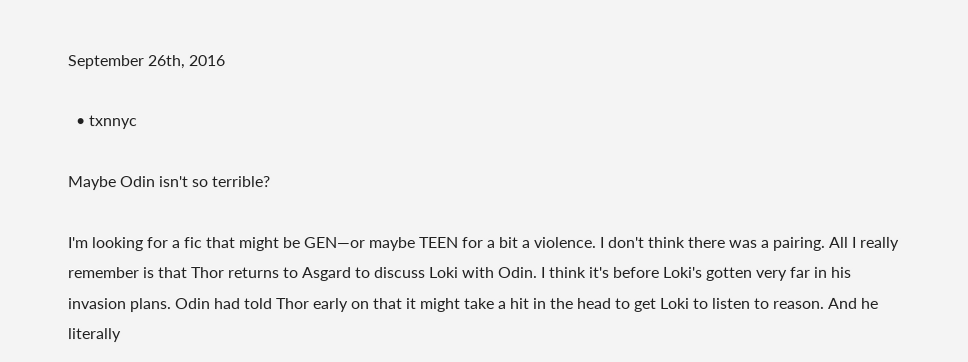September 26th, 2016

  • txnnyc

Maybe Odin isn't so terrible?

I'm looking for a fic that might be GEN—or maybe TEEN for a bit a violence. I don't think there was a pairing. All I really remember is that Thor returns to Asgard to discuss Loki with Odin. I think it's before Loki's gotten very far in his invasion plans. Odin had told Thor early on that it might take a hit in the head to get Loki to listen to reason. And he literally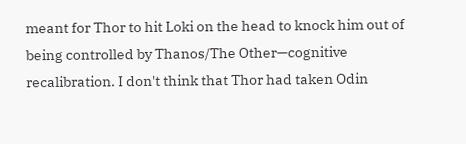meant for Thor to hit Loki on the head to knock him out of being controlled by Thanos/The Other—cognitive recalibration. I don't think that Thor had taken Odin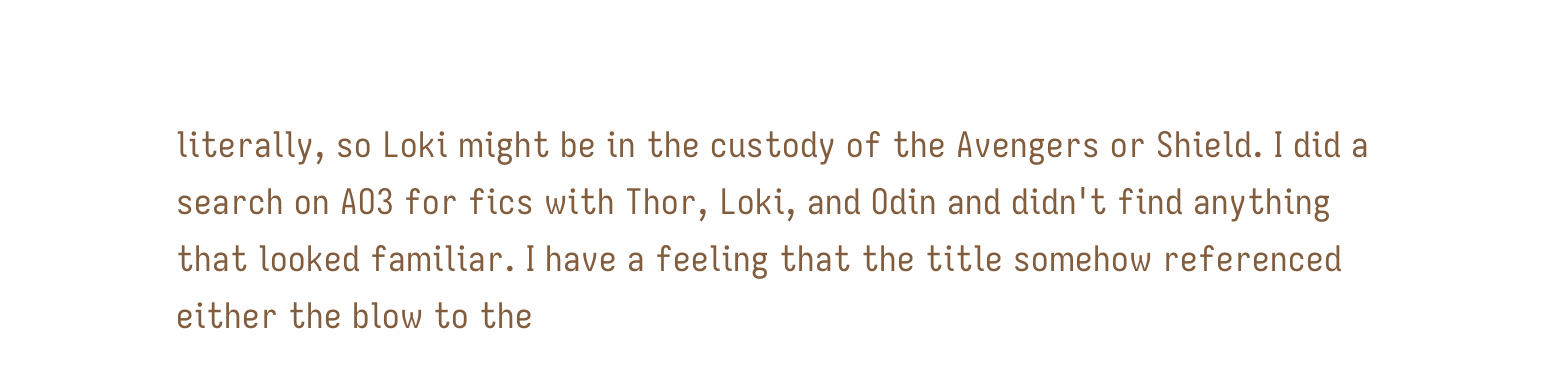literally, so Loki might be in the custody of the Avengers or Shield. I did a search on AO3 for fics with Thor, Loki, and Odin and didn't find anything that looked familiar. I have a feeling that the title somehow referenced either the blow to the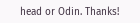head or Odin. Thanks!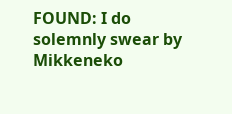FOUND: I do solemnly swear by Mikkeneko